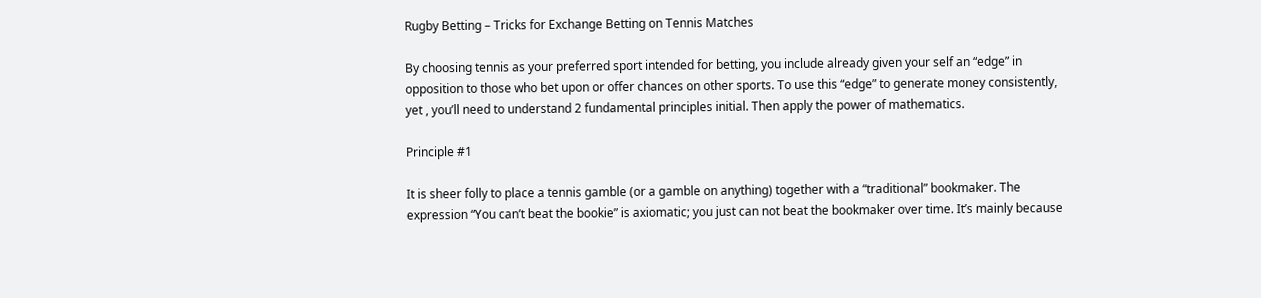Rugby Betting – Tricks for Exchange Betting on Tennis Matches

By choosing tennis as your preferred sport intended for betting, you include already given your self an “edge” in opposition to those who bet upon or offer chances on other sports. To use this “edge” to generate money consistently, yet , you’ll need to understand 2 fundamental principles initial. Then apply the power of mathematics.

Principle #1

It is sheer folly to place a tennis gamble (or a gamble on anything) together with a “traditional” bookmaker. The expression “You can’t beat the bookie” is axiomatic; you just can not beat the bookmaker over time. It’s mainly because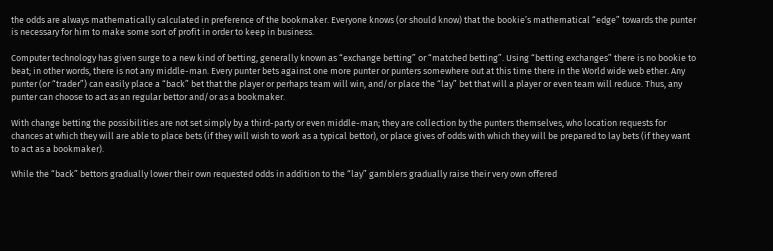the odds are always mathematically calculated in preference of the bookmaker. Everyone knows (or should know) that the bookie’s mathematical “edge” towards the punter is necessary for him to make some sort of profit in order to keep in business.

Computer technology has given surge to a new kind of betting, generally known as “exchange betting” or “matched betting”. Using “betting exchanges” there is no bookie to beat; in other words, there is not any middle-man. Every punter bets against one more punter or punters somewhere out at this time there in the World wide web ether. Any punter (or “trader”) can easily place a “back” bet that the player or perhaps team will win, and/or place the “lay” bet that will a player or even team will reduce. Thus, any punter can choose to act as an regular bettor and/or as a bookmaker.

With change betting the possibilities are not set simply by a third-party or even middle-man; they are collection by the punters themselves, who location requests for chances at which they will are able to place bets (if they will wish to work as a typical bettor), or place gives of odds with which they will be prepared to lay bets (if they want to act as a bookmaker).

While the “back” bettors gradually lower their own requested odds in addition to the “lay” gamblers gradually raise their very own offered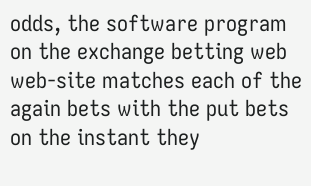odds, the software program on the exchange betting web web-site matches each of the again bets with the put bets on the instant they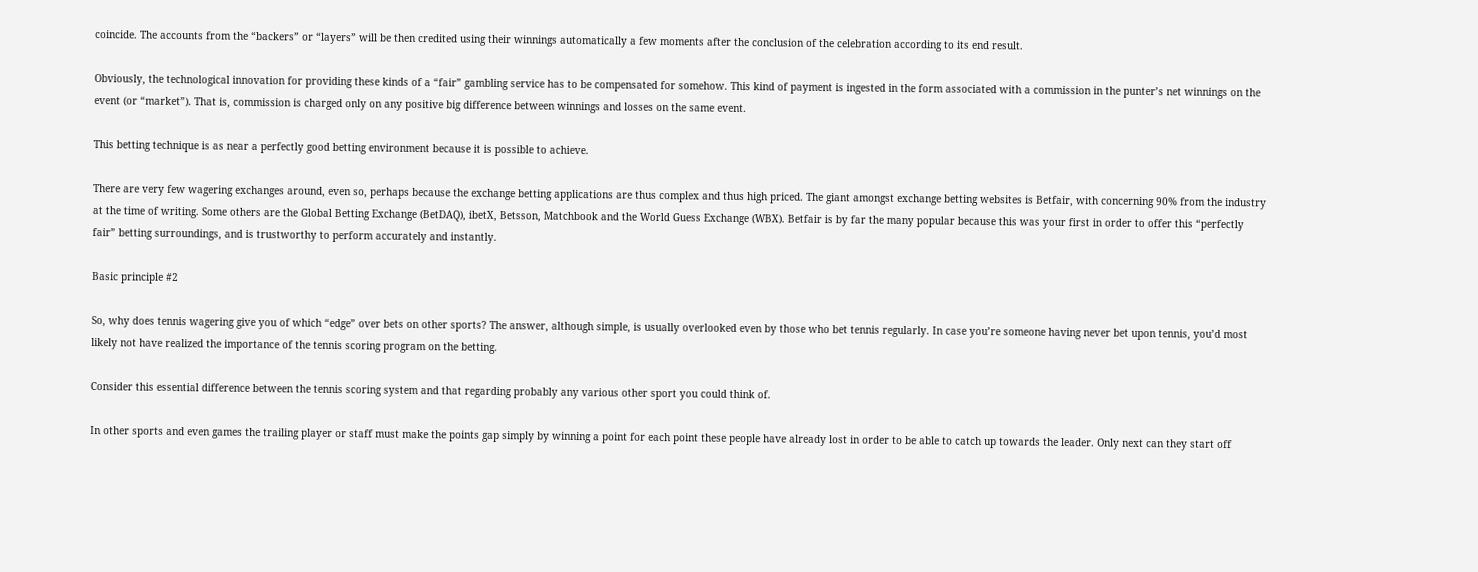coincide. The accounts from the “backers” or “layers” will be then credited using their winnings automatically a few moments after the conclusion of the celebration according to its end result.

Obviously, the technological innovation for providing these kinds of a “fair” gambling service has to be compensated for somehow. This kind of payment is ingested in the form associated with a commission in the punter’s net winnings on the event (or “market”). That is, commission is charged only on any positive big difference between winnings and losses on the same event.

This betting technique is as near a perfectly good betting environment because it is possible to achieve.

There are very few wagering exchanges around, even so, perhaps because the exchange betting applications are thus complex and thus high priced. The giant amongst exchange betting websites is Betfair, with concerning 90% from the industry at the time of writing. Some others are the Global Betting Exchange (BetDAQ), ibetX, Betsson, Matchbook and the World Guess Exchange (WBX). Betfair is by far the many popular because this was your first in order to offer this “perfectly fair” betting surroundings, and is trustworthy to perform accurately and instantly.

Basic principle #2

So, why does tennis wagering give you of which “edge” over bets on other sports? The answer, although simple, is usually overlooked even by those who bet tennis regularly. In case you’re someone having never bet upon tennis, you’d most likely not have realized the importance of the tennis scoring program on the betting.

Consider this essential difference between the tennis scoring system and that regarding probably any various other sport you could think of.

In other sports and even games the trailing player or staff must make the points gap simply by winning a point for each point these people have already lost in order to be able to catch up towards the leader. Only next can they start off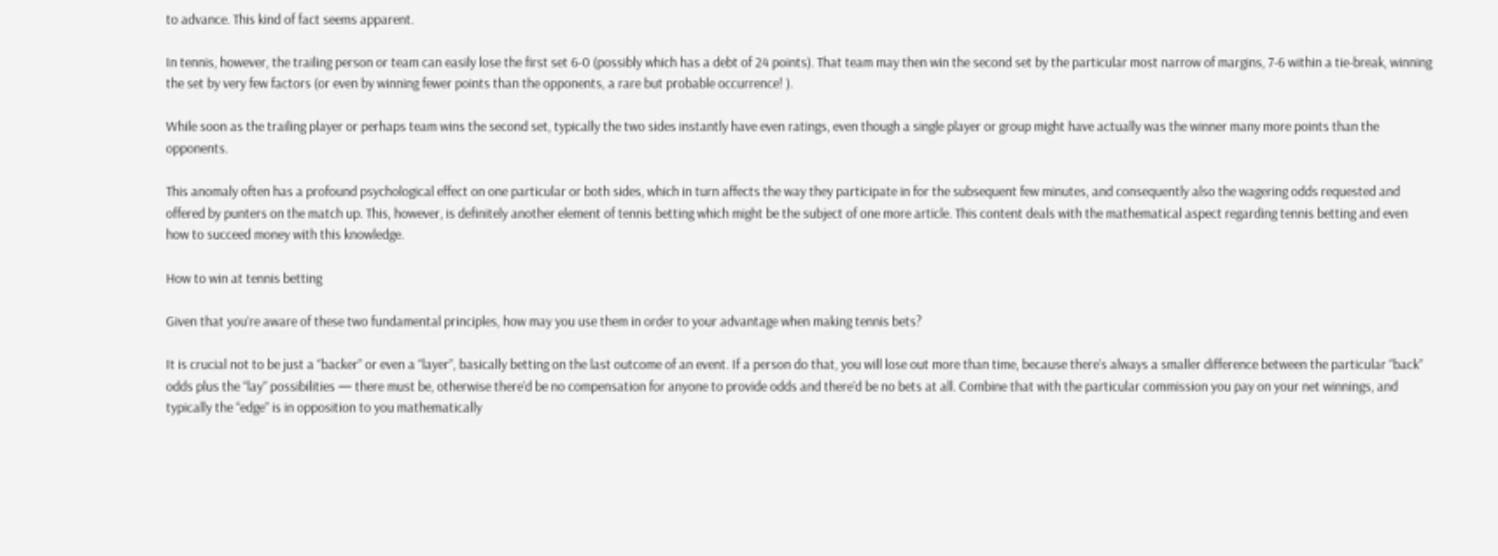to advance. This kind of fact seems apparent.

In tennis, however, the trailing person or team can easily lose the first set 6-0 (possibly which has a debt of 24 points). That team may then win the second set by the particular most narrow of margins, 7-6 within a tie-break, winning the set by very few factors (or even by winning fewer points than the opponents, a rare but probable occurrence! ).

While soon as the trailing player or perhaps team wins the second set, typically the two sides instantly have even ratings, even though a single player or group might have actually was the winner many more points than the opponents.

This anomaly often has a profound psychological effect on one particular or both sides, which in turn affects the way they participate in for the subsequent few minutes, and consequently also the wagering odds requested and offered by punters on the match up. This, however, is definitely another element of tennis betting which might be the subject of one more article. This content deals with the mathematical aspect regarding tennis betting and even how to succeed money with this knowledge.

How to win at tennis betting

Given that you’re aware of these two fundamental principles, how may you use them in order to your advantage when making tennis bets?

It is crucial not to be just a “backer” or even a “layer”, basically betting on the last outcome of an event. If a person do that, you will lose out more than time, because there’s always a smaller difference between the particular “back” odds plus the “lay” possibilities — there must be, otherwise there’d be no compensation for anyone to provide odds and there’d be no bets at all. Combine that with the particular commission you pay on your net winnings, and typically the “edge” is in opposition to you mathematically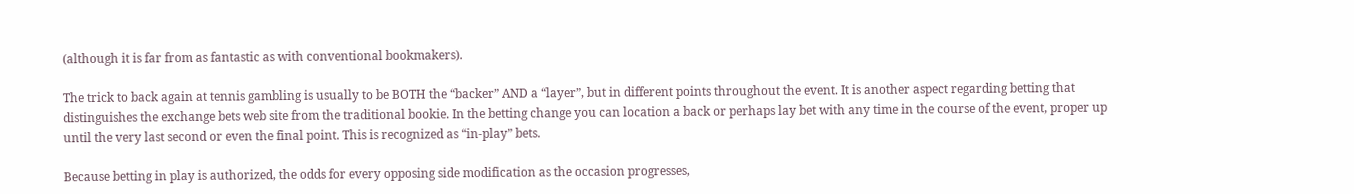(although it is far from as fantastic as with conventional bookmakers).

The trick to back again at tennis gambling is usually to be BOTH the “backer” AND a “layer”, but in different points throughout the event. It is another aspect regarding betting that distinguishes the exchange bets web site from the traditional bookie. In the betting change you can location a back or perhaps lay bet with any time in the course of the event, proper up until the very last second or even the final point. This is recognized as “in-play” bets.

Because betting in play is authorized, the odds for every opposing side modification as the occasion progresses,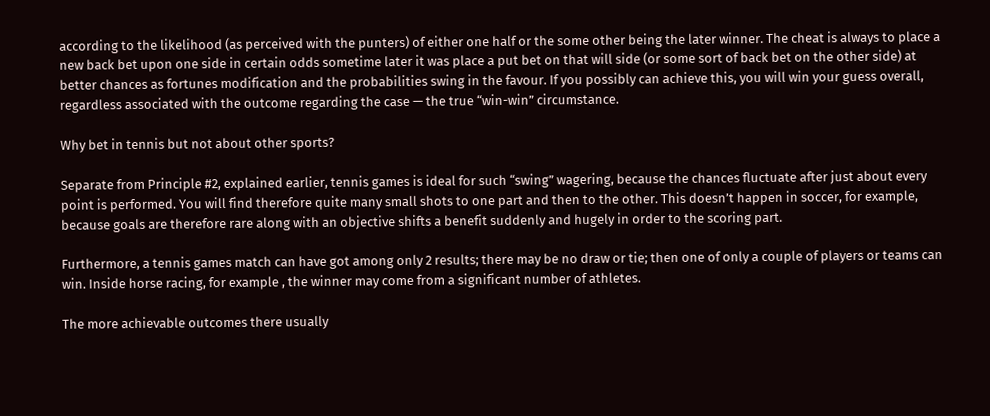according to the likelihood (as perceived with the punters) of either one half or the some other being the later winner. The cheat is always to place a new back bet upon one side in certain odds sometime later it was place a put bet on that will side (or some sort of back bet on the other side) at better chances as fortunes modification and the probabilities swing in the favour. If you possibly can achieve this, you will win your guess overall, regardless associated with the outcome regarding the case — the true “win-win” circumstance.

Why bet in tennis but not about other sports?

Separate from Principle #2, explained earlier, tennis games is ideal for such “swing” wagering, because the chances fluctuate after just about every point is performed. You will find therefore quite many small shots to one part and then to the other. This doesn’t happen in soccer, for example, because goals are therefore rare along with an objective shifts a benefit suddenly and hugely in order to the scoring part.

Furthermore, a tennis games match can have got among only 2 results; there may be no draw or tie; then one of only a couple of players or teams can win. Inside horse racing, for example , the winner may come from a significant number of athletes.

The more achievable outcomes there usually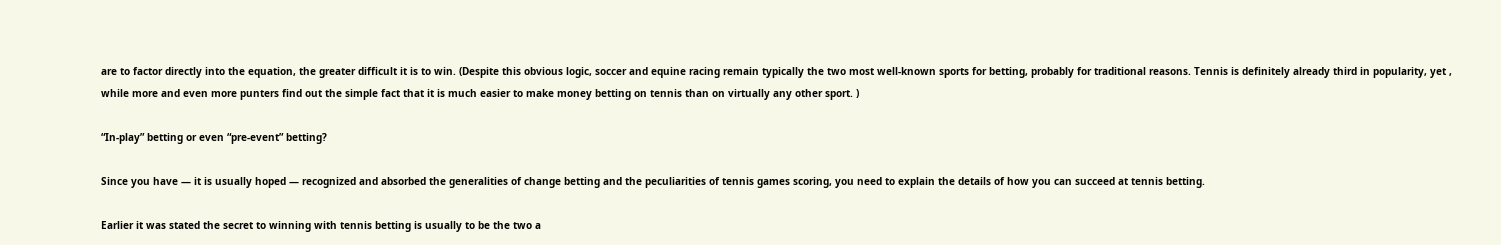are to factor directly into the equation, the greater difficult it is to win. (Despite this obvious logic, soccer and equine racing remain typically the two most well-known sports for betting, probably for traditional reasons. Tennis is definitely already third in popularity, yet , while more and even more punters find out the simple fact that it is much easier to make money betting on tennis than on virtually any other sport. )

“In-play” betting or even “pre-event” betting?

Since you have — it is usually hoped — recognized and absorbed the generalities of change betting and the peculiarities of tennis games scoring, you need to explain the details of how you can succeed at tennis betting.

Earlier it was stated the secret to winning with tennis betting is usually to be the two a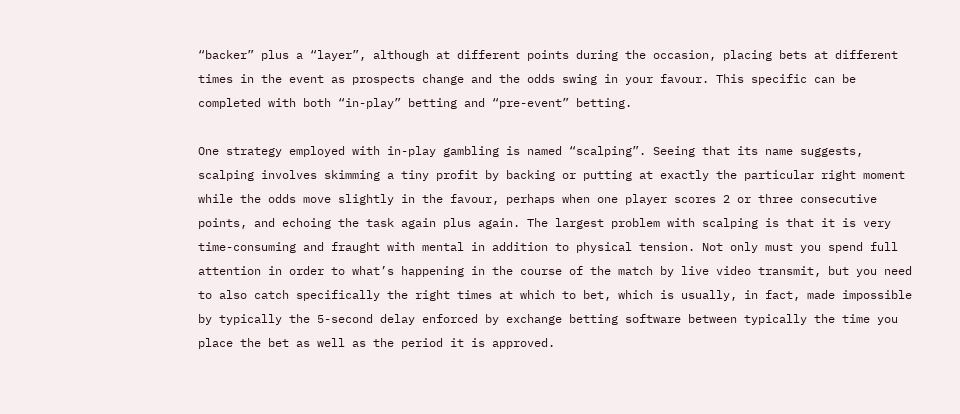“backer” plus a “layer”, although at different points during the occasion, placing bets at different times in the event as prospects change and the odds swing in your favour. This specific can be completed with both “in-play” betting and “pre-event” betting.

One strategy employed with in-play gambling is named “scalping”. Seeing that its name suggests, scalping involves skimming a tiny profit by backing or putting at exactly the particular right moment while the odds move slightly in the favour, perhaps when one player scores 2 or three consecutive points, and echoing the task again plus again. The largest problem with scalping is that it is very time-consuming and fraught with mental in addition to physical tension. Not only must you spend full attention in order to what’s happening in the course of the match by live video transmit, but you need to also catch specifically the right times at which to bet, which is usually, in fact, made impossible by typically the 5-second delay enforced by exchange betting software between typically the time you place the bet as well as the period it is approved.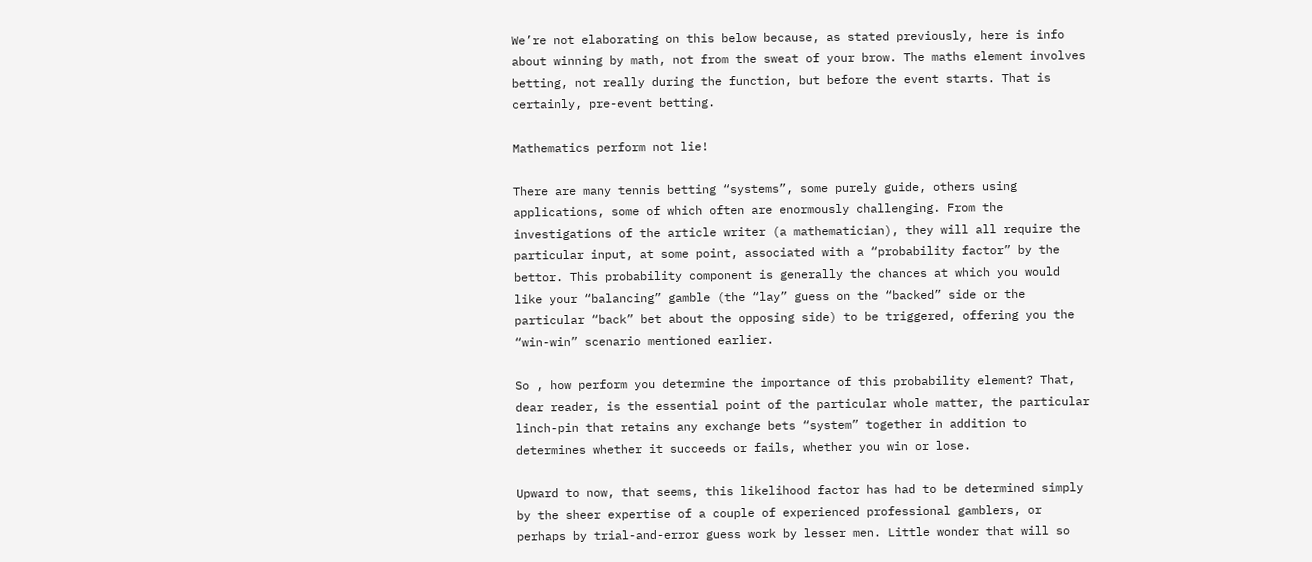We’re not elaborating on this below because, as stated previously, here is info about winning by math, not from the sweat of your brow. The maths element involves betting, not really during the function, but before the event starts. That is certainly, pre-event betting.

Mathematics perform not lie!

There are many tennis betting “systems”, some purely guide, others using applications, some of which often are enormously challenging. From the investigations of the article writer (a mathematician), they will all require the particular input, at some point, associated with a “probability factor” by the bettor. This probability component is generally the chances at which you would like your “balancing” gamble (the “lay” guess on the “backed” side or the particular “back” bet about the opposing side) to be triggered, offering you the “win-win” scenario mentioned earlier.

So , how perform you determine the importance of this probability element? That, dear reader, is the essential point of the particular whole matter, the particular linch-pin that retains any exchange bets “system” together in addition to determines whether it succeeds or fails, whether you win or lose.

Upward to now, that seems, this likelihood factor has had to be determined simply by the sheer expertise of a couple of experienced professional gamblers, or perhaps by trial-and-error guess work by lesser men. Little wonder that will so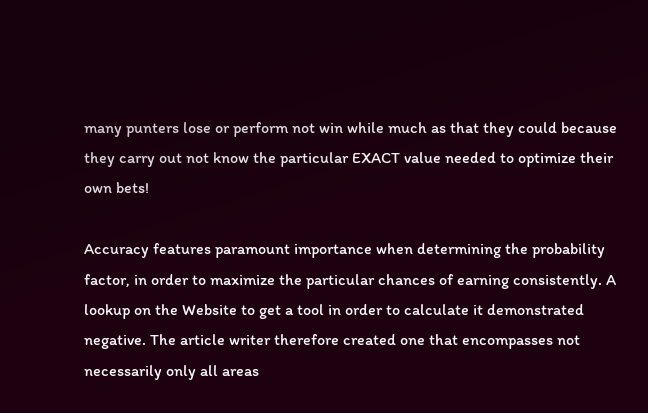many punters lose or perform not win while much as that they could because they carry out not know the particular EXACT value needed to optimize their own bets!

Accuracy features paramount importance when determining the probability factor, in order to maximize the particular chances of earning consistently. A lookup on the Website to get a tool in order to calculate it demonstrated negative. The article writer therefore created one that encompasses not necessarily only all areas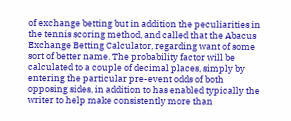of exchange betting but in addition the peculiarities in the tennis scoring method, and called that the Abacus Exchange Betting Calculator, regarding want of some sort of better name. The probability factor will be calculated to a couple of decimal places, simply by entering the particular pre-event odds of both opposing sides, in addition to has enabled typically the writer to help make consistently more than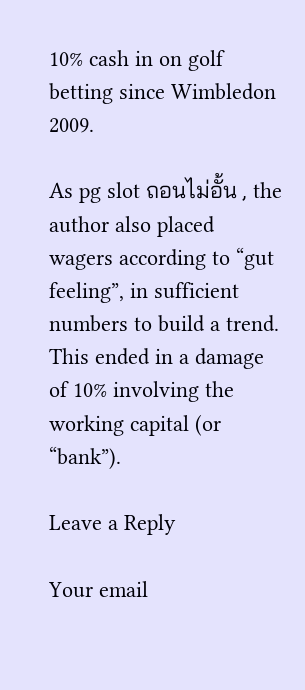10% cash in on golf betting since Wimbledon 2009.

As pg slot ถอนไม่อั้น , the author also placed wagers according to “gut feeling”, in sufficient numbers to build a trend. This ended in a damage of 10% involving the working capital (or “bank”).

Leave a Reply

Your email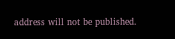address will not be published.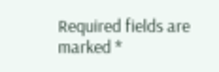Required fields are marked *